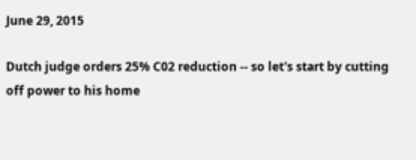June 29, 2015

Dutch judge orders 25% C02 reduction -- so let's start by cutting off power to his home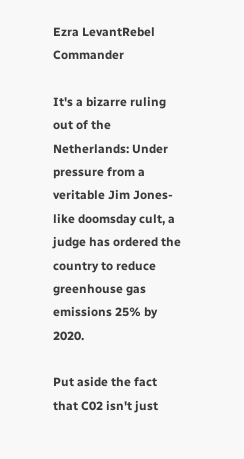Ezra LevantRebel Commander

It's a bizarre ruling out of the Netherlands: Under pressure from a veritable Jim Jones-like doomsday cult, a judge has ordered the country to reduce greenhouse gas emissions 25% by 2020.

Put aside the fact that C02 isn't just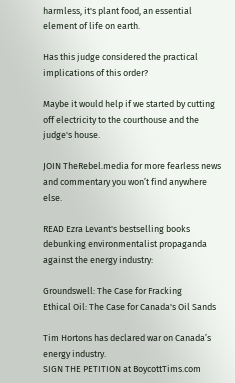harmless, it's plant food, an essential element of life on earth.

Has this judge considered the practical implications of this order?

Maybe it would help if we started by cutting off electricity to the courthouse and the judge's house.

JOIN TheRebel.media for more fearless news and commentary you won’t find anywhere else.

READ Ezra Levant's bestselling books debunking environmentalist propaganda against the energy industry:

Groundswell: The Case for Fracking
Ethical Oil: The Case for Canada's Oil Sands

Tim Hortons has declared war on Canada’s energy industry.
SIGN THE PETITION at BoycottTims.com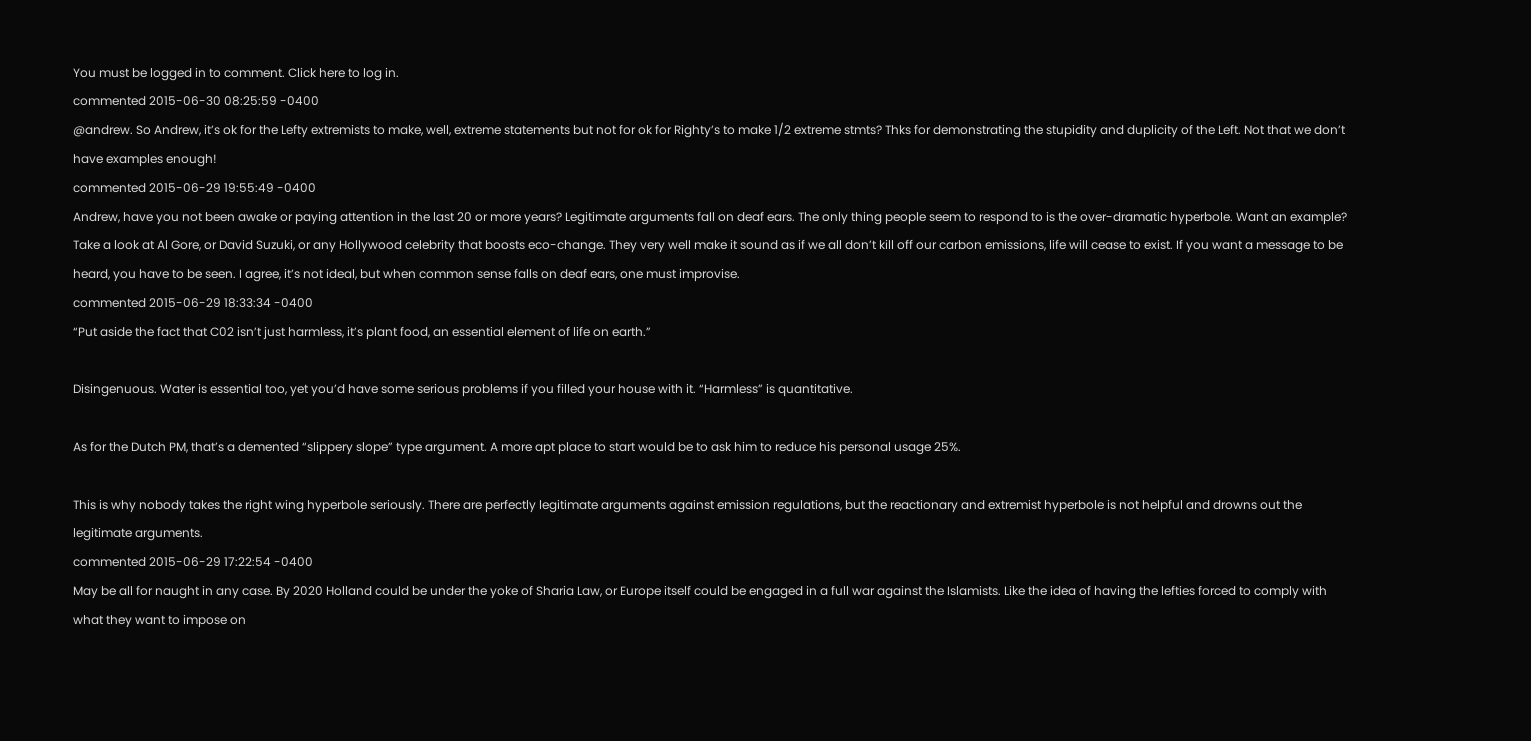You must be logged in to comment. Click here to log in.
commented 2015-06-30 08:25:59 -0400
@andrew. So Andrew, it’s ok for the Lefty extremists to make, well, extreme statements but not for ok for Righty’s to make 1/2 extreme stmts? Thks for demonstrating the stupidity and duplicity of the Left. Not that we don’t have examples enough!
commented 2015-06-29 19:55:49 -0400
Andrew, have you not been awake or paying attention in the last 20 or more years? Legitimate arguments fall on deaf ears. The only thing people seem to respond to is the over-dramatic hyperbole. Want an example? Take a look at Al Gore, or David Suzuki, or any Hollywood celebrity that boosts eco-change. They very well make it sound as if we all don’t kill off our carbon emissions, life will cease to exist. If you want a message to be heard, you have to be seen. I agree, it’s not ideal, but when common sense falls on deaf ears, one must improvise.
commented 2015-06-29 18:33:34 -0400
“Put aside the fact that C02 isn’t just harmless, it’s plant food, an essential element of life on earth.”

Disingenuous. Water is essential too, yet you’d have some serious problems if you filled your house with it. “Harmless” is quantitative.

As for the Dutch PM, that’s a demented “slippery slope” type argument. A more apt place to start would be to ask him to reduce his personal usage 25%.

This is why nobody takes the right wing hyperbole seriously. There are perfectly legitimate arguments against emission regulations, but the reactionary and extremist hyperbole is not helpful and drowns out the legitimate arguments.
commented 2015-06-29 17:22:54 -0400
May be all for naught in any case. By 2020 Holland could be under the yoke of Sharia Law, or Europe itself could be engaged in a full war against the Islamists. Like the idea of having the lefties forced to comply with what they want to impose on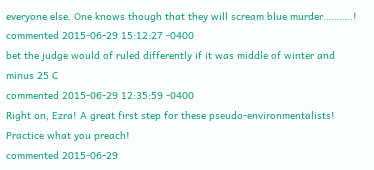everyone else. One knows though that they will scream blue murder………..!
commented 2015-06-29 15:12:27 -0400
bet the judge would of ruled differently if it was middle of winter and minus 25 C
commented 2015-06-29 12:35:59 -0400
Right on, Ezra! A great first step for these pseudo-environmentalists! Practice what you preach!
commented 2015-06-29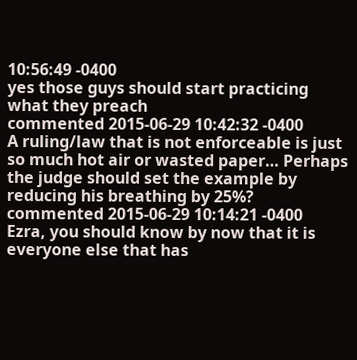10:56:49 -0400
yes those guys should start practicing what they preach
commented 2015-06-29 10:42:32 -0400
A ruling/law that is not enforceable is just so much hot air or wasted paper… Perhaps the judge should set the example by reducing his breathing by 25%?
commented 2015-06-29 10:14:21 -0400
Ezra, you should know by now that it is everyone else that has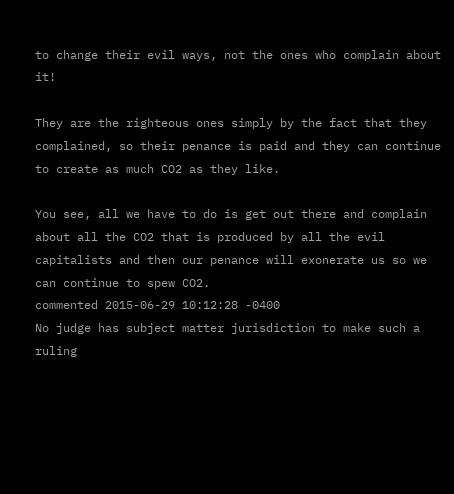to change their evil ways, not the ones who complain about it!

They are the righteous ones simply by the fact that they complained, so their penance is paid and they can continue to create as much CO2 as they like.

You see, all we have to do is get out there and complain about all the CO2 that is produced by all the evil capitalists and then our penance will exonerate us so we can continue to spew CO2.
commented 2015-06-29 10:12:28 -0400
No judge has subject matter jurisdiction to make such a ruling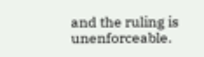and the ruling is unenforceable.